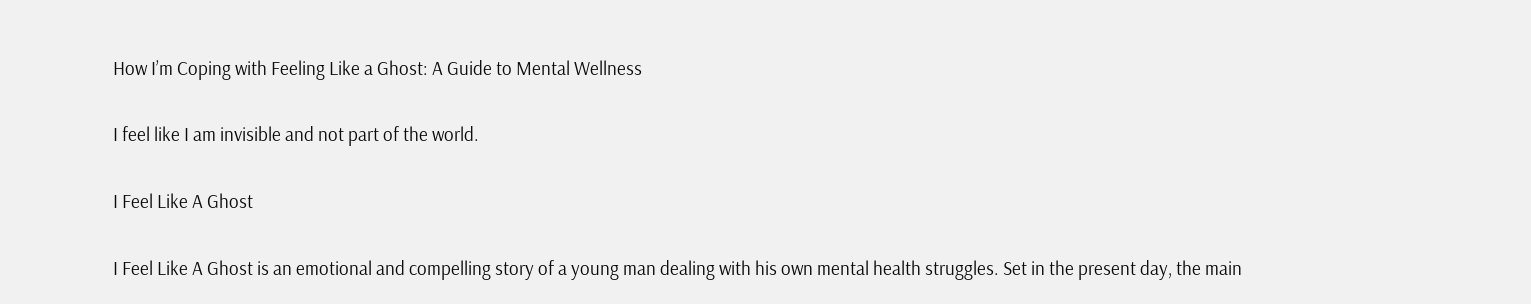How I’m Coping with Feeling Like a Ghost: A Guide to Mental Wellness

I feel like I am invisible and not part of the world.

I Feel Like A Ghost

I Feel Like A Ghost is an emotional and compelling story of a young man dealing with his own mental health struggles. Set in the present day, the main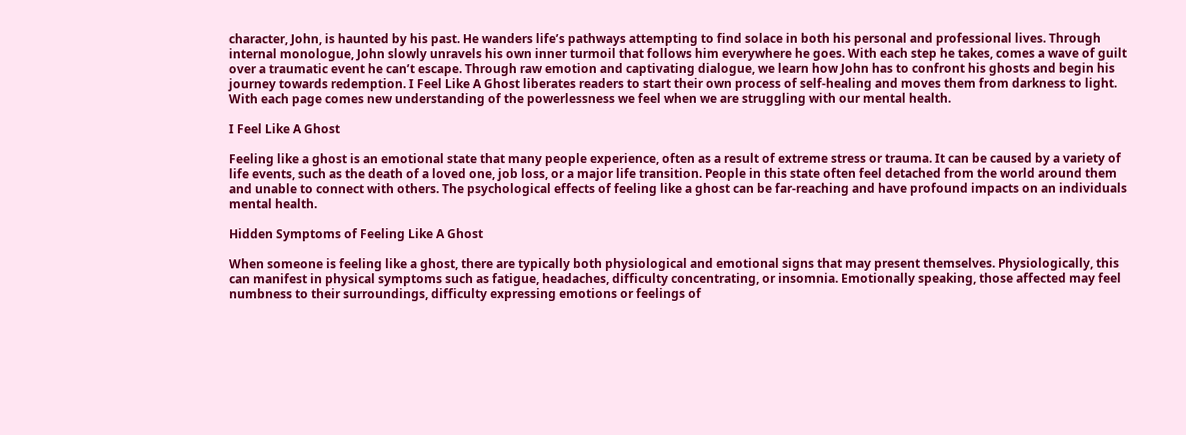character, John, is haunted by his past. He wanders life’s pathways attempting to find solace in both his personal and professional lives. Through internal monologue, John slowly unravels his own inner turmoil that follows him everywhere he goes. With each step he takes, comes a wave of guilt over a traumatic event he can’t escape. Through raw emotion and captivating dialogue, we learn how John has to confront his ghosts and begin his journey towards redemption. I Feel Like A Ghost liberates readers to start their own process of self-healing and moves them from darkness to light. With each page comes new understanding of the powerlessness we feel when we are struggling with our mental health.

I Feel Like A Ghost

Feeling like a ghost is an emotional state that many people experience, often as a result of extreme stress or trauma. It can be caused by a variety of life events, such as the death of a loved one, job loss, or a major life transition. People in this state often feel detached from the world around them and unable to connect with others. The psychological effects of feeling like a ghost can be far-reaching and have profound impacts on an individuals mental health.

Hidden Symptoms of Feeling Like A Ghost

When someone is feeling like a ghost, there are typically both physiological and emotional signs that may present themselves. Physiologically, this can manifest in physical symptoms such as fatigue, headaches, difficulty concentrating, or insomnia. Emotionally speaking, those affected may feel numbness to their surroundings, difficulty expressing emotions or feelings of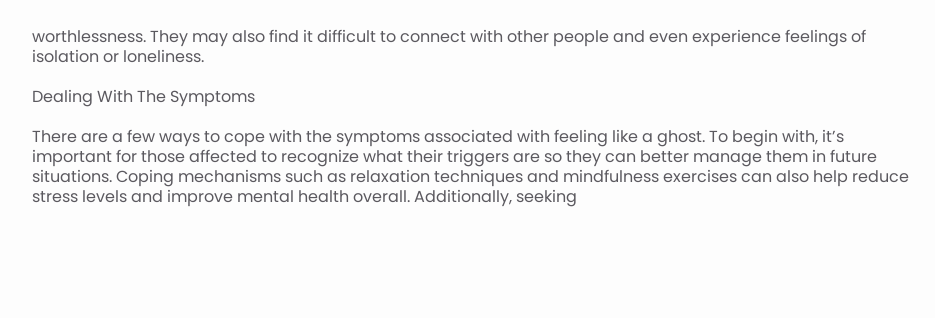worthlessness. They may also find it difficult to connect with other people and even experience feelings of isolation or loneliness.

Dealing With The Symptoms

There are a few ways to cope with the symptoms associated with feeling like a ghost. To begin with, it’s important for those affected to recognize what their triggers are so they can better manage them in future situations. Coping mechanisms such as relaxation techniques and mindfulness exercises can also help reduce stress levels and improve mental health overall. Additionally, seeking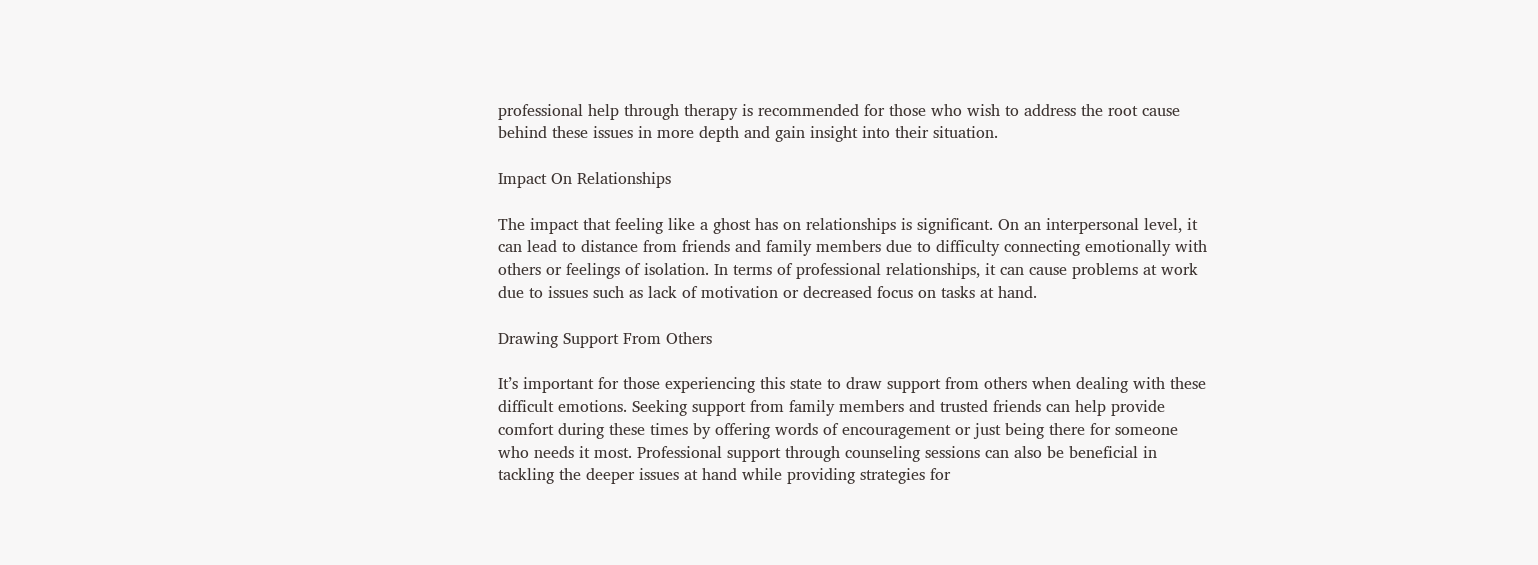professional help through therapy is recommended for those who wish to address the root cause behind these issues in more depth and gain insight into their situation.

Impact On Relationships

The impact that feeling like a ghost has on relationships is significant. On an interpersonal level, it can lead to distance from friends and family members due to difficulty connecting emotionally with others or feelings of isolation. In terms of professional relationships, it can cause problems at work due to issues such as lack of motivation or decreased focus on tasks at hand.

Drawing Support From Others

It’s important for those experiencing this state to draw support from others when dealing with these difficult emotions. Seeking support from family members and trusted friends can help provide comfort during these times by offering words of encouragement or just being there for someone who needs it most. Professional support through counseling sessions can also be beneficial in tackling the deeper issues at hand while providing strategies for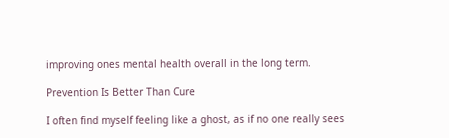improving ones mental health overall in the long term.

Prevention Is Better Than Cure

I often find myself feeling like a ghost, as if no one really sees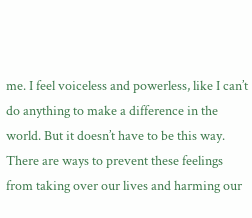me. I feel voiceless and powerless, like I can’t do anything to make a difference in the world. But it doesn’t have to be this way. There are ways to prevent these feelings from taking over our lives and harming our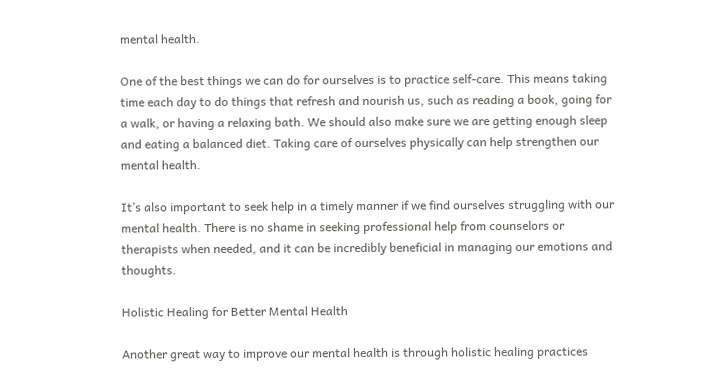mental health.

One of the best things we can do for ourselves is to practice self-care. This means taking time each day to do things that refresh and nourish us, such as reading a book, going for a walk, or having a relaxing bath. We should also make sure we are getting enough sleep and eating a balanced diet. Taking care of ourselves physically can help strengthen our mental health.

It’s also important to seek help in a timely manner if we find ourselves struggling with our mental health. There is no shame in seeking professional help from counselors or therapists when needed, and it can be incredibly beneficial in managing our emotions and thoughts.

Holistic Healing for Better Mental Health

Another great way to improve our mental health is through holistic healing practices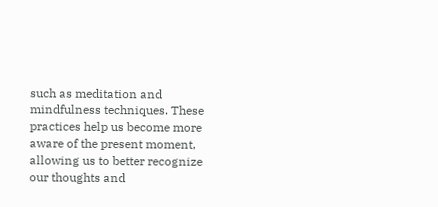such as meditation and mindfulness techniques. These practices help us become more aware of the present moment, allowing us to better recognize our thoughts and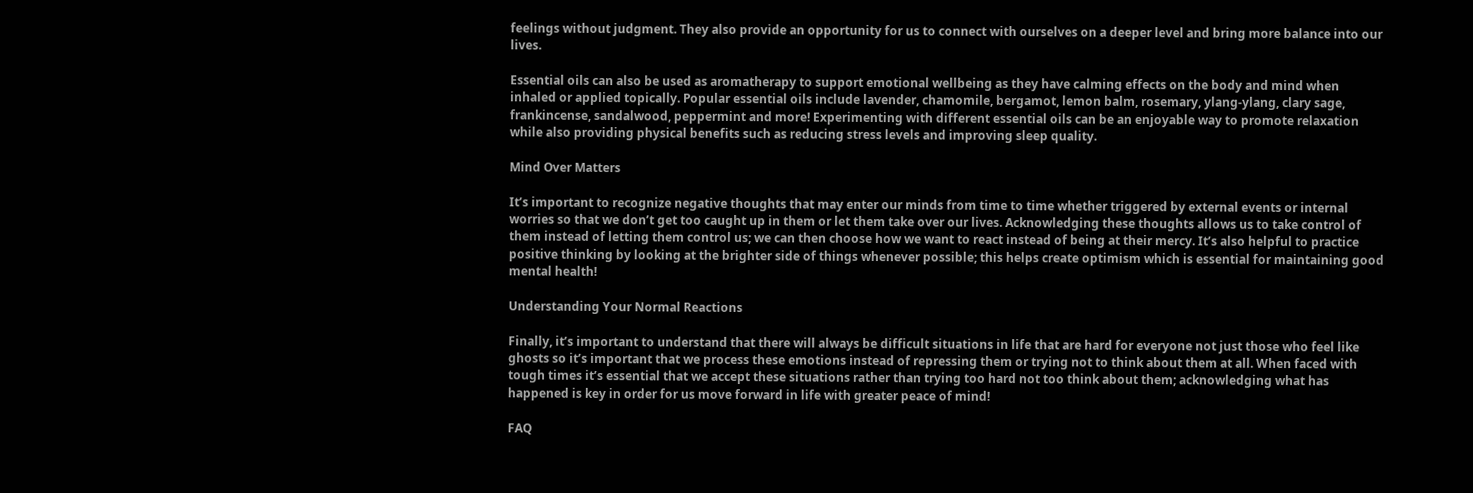feelings without judgment. They also provide an opportunity for us to connect with ourselves on a deeper level and bring more balance into our lives.

Essential oils can also be used as aromatherapy to support emotional wellbeing as they have calming effects on the body and mind when inhaled or applied topically. Popular essential oils include lavender, chamomile, bergamot, lemon balm, rosemary, ylang-ylang, clary sage, frankincense, sandalwood, peppermint and more! Experimenting with different essential oils can be an enjoyable way to promote relaxation while also providing physical benefits such as reducing stress levels and improving sleep quality.

Mind Over Matters

It’s important to recognize negative thoughts that may enter our minds from time to time whether triggered by external events or internal worries so that we don’t get too caught up in them or let them take over our lives. Acknowledging these thoughts allows us to take control of them instead of letting them control us; we can then choose how we want to react instead of being at their mercy. It’s also helpful to practice positive thinking by looking at the brighter side of things whenever possible; this helps create optimism which is essential for maintaining good mental health!

Understanding Your Normal Reactions

Finally, it’s important to understand that there will always be difficult situations in life that are hard for everyone not just those who feel like ghosts so it’s important that we process these emotions instead of repressing them or trying not to think about them at all. When faced with tough times it’s essential that we accept these situations rather than trying too hard not too think about them; acknowledging what has happened is key in order for us move forward in life with greater peace of mind!

FAQ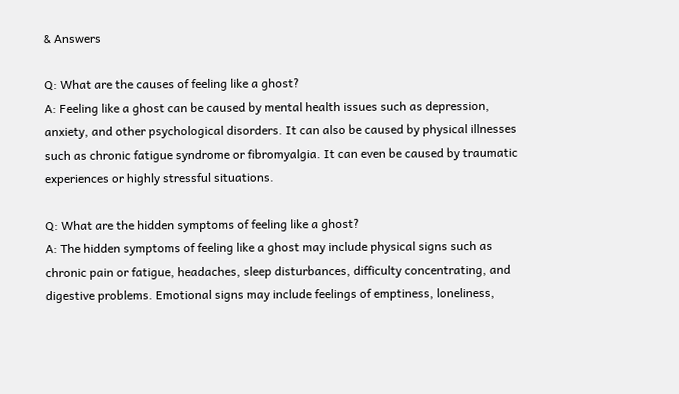& Answers

Q: What are the causes of feeling like a ghost?
A: Feeling like a ghost can be caused by mental health issues such as depression, anxiety, and other psychological disorders. It can also be caused by physical illnesses such as chronic fatigue syndrome or fibromyalgia. It can even be caused by traumatic experiences or highly stressful situations.

Q: What are the hidden symptoms of feeling like a ghost?
A: The hidden symptoms of feeling like a ghost may include physical signs such as chronic pain or fatigue, headaches, sleep disturbances, difficulty concentrating, and digestive problems. Emotional signs may include feelings of emptiness, loneliness,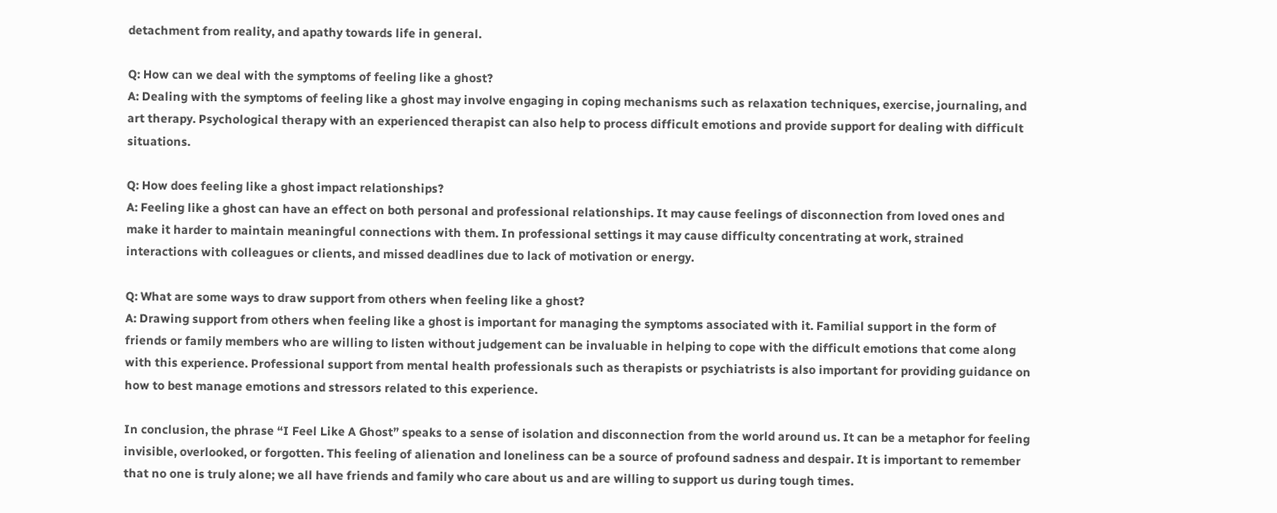detachment from reality, and apathy towards life in general.

Q: How can we deal with the symptoms of feeling like a ghost?
A: Dealing with the symptoms of feeling like a ghost may involve engaging in coping mechanisms such as relaxation techniques, exercise, journaling, and art therapy. Psychological therapy with an experienced therapist can also help to process difficult emotions and provide support for dealing with difficult situations.

Q: How does feeling like a ghost impact relationships?
A: Feeling like a ghost can have an effect on both personal and professional relationships. It may cause feelings of disconnection from loved ones and make it harder to maintain meaningful connections with them. In professional settings it may cause difficulty concentrating at work, strained interactions with colleagues or clients, and missed deadlines due to lack of motivation or energy.

Q: What are some ways to draw support from others when feeling like a ghost?
A: Drawing support from others when feeling like a ghost is important for managing the symptoms associated with it. Familial support in the form of friends or family members who are willing to listen without judgement can be invaluable in helping to cope with the difficult emotions that come along with this experience. Professional support from mental health professionals such as therapists or psychiatrists is also important for providing guidance on how to best manage emotions and stressors related to this experience.

In conclusion, the phrase “I Feel Like A Ghost” speaks to a sense of isolation and disconnection from the world around us. It can be a metaphor for feeling invisible, overlooked, or forgotten. This feeling of alienation and loneliness can be a source of profound sadness and despair. It is important to remember that no one is truly alone; we all have friends and family who care about us and are willing to support us during tough times.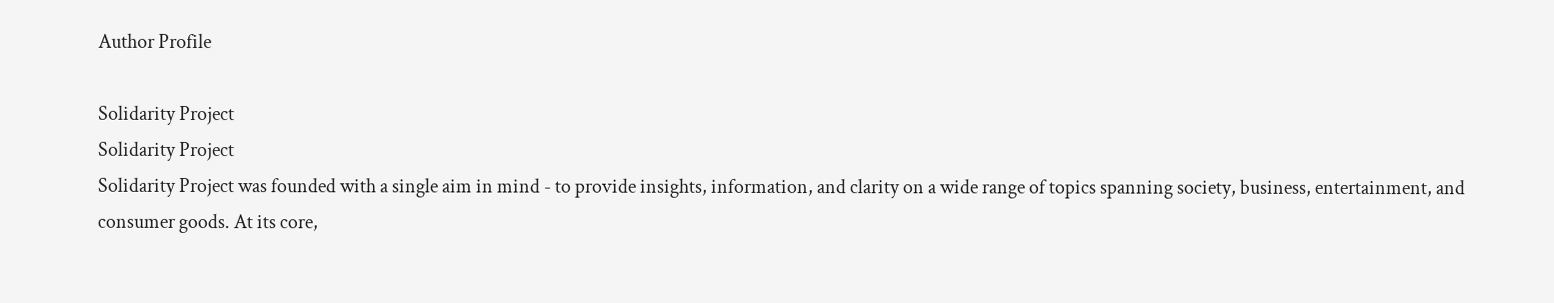Author Profile

Solidarity Project
Solidarity Project
Solidarity Project was founded with a single aim in mind - to provide insights, information, and clarity on a wide range of topics spanning society, business, entertainment, and consumer goods. At its core,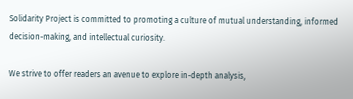Solidarity Project is committed to promoting a culture of mutual understanding, informed decision-making, and intellectual curiosity.

We strive to offer readers an avenue to explore in-depth analysis,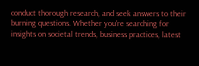conduct thorough research, and seek answers to their burning questions. Whether you're searching for insights on societal trends, business practices, latest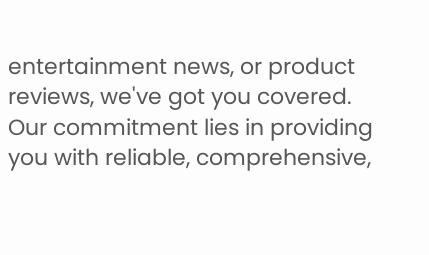entertainment news, or product reviews, we've got you covered. Our commitment lies in providing you with reliable, comprehensive,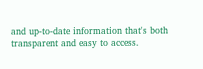and up-to-date information that's both transparent and easy to access.